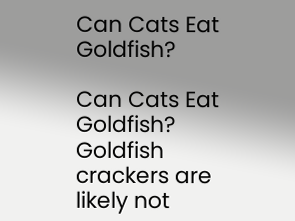Can Cats Eat Goldfish?

Can Cats Eat Goldfish? Goldfish crackers are likely not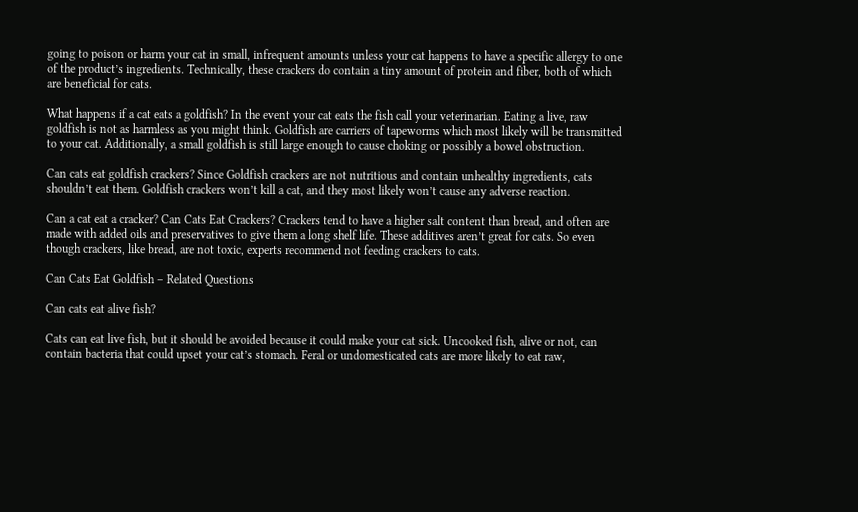going to poison or harm your cat in small, infrequent amounts unless your cat happens to have a specific allergy to one of the product’s ingredients. Technically, these crackers do contain a tiny amount of protein and fiber, both of which are beneficial for cats.

What happens if a cat eats a goldfish? In the event your cat eats the fish call your veterinarian. Eating a live, raw goldfish is not as harmless as you might think. Goldfish are carriers of tapeworms which most likely will be transmitted to your cat. Additionally, a small goldfish is still large enough to cause choking or possibly a bowel obstruction.

Can cats eat goldfish crackers? Since Goldfish crackers are not nutritious and contain unhealthy ingredients, cats shouldn’t eat them. Goldfish crackers won’t kill a cat, and they most likely won’t cause any adverse reaction.

Can a cat eat a cracker? Can Cats Eat Crackers? Crackers tend to have a higher salt content than bread, and often are made with added oils and preservatives to give them a long shelf life. These additives aren’t great for cats. So even though crackers, like bread, are not toxic, experts recommend not feeding crackers to cats.

Can Cats Eat Goldfish – Related Questions

Can cats eat alive fish?

Cats can eat live fish, but it should be avoided because it could make your cat sick. Uncooked fish, alive or not, can contain bacteria that could upset your cat’s stomach. Feral or undomesticated cats are more likely to eat raw,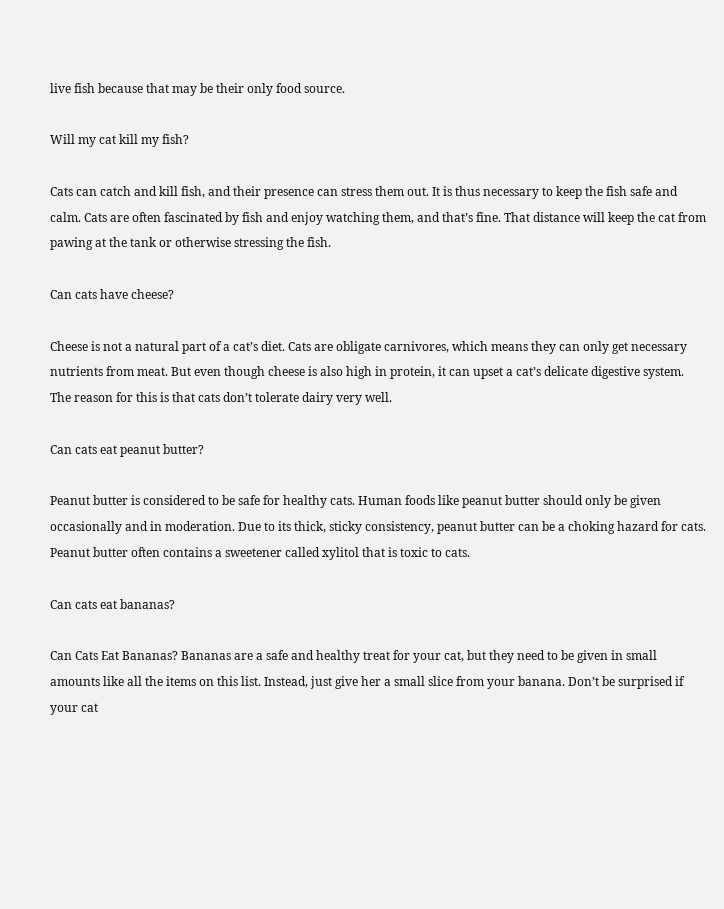live fish because that may be their only food source.

Will my cat kill my fish?

Cats can catch and kill fish, and their presence can stress them out. It is thus necessary to keep the fish safe and calm. Cats are often fascinated by fish and enjoy watching them, and that’s fine. That distance will keep the cat from pawing at the tank or otherwise stressing the fish.

Can cats have cheese?

Cheese is not a natural part of a cat’s diet. Cats are obligate carnivores, which means they can only get necessary nutrients from meat. But even though cheese is also high in protein, it can upset a cat’s delicate digestive system. The reason for this is that cats don’t tolerate dairy very well.

Can cats eat peanut butter?

Peanut butter is considered to be safe for healthy cats. Human foods like peanut butter should only be given occasionally and in moderation. Due to its thick, sticky consistency, peanut butter can be a choking hazard for cats. Peanut butter often contains a sweetener called xylitol that is toxic to cats.

Can cats eat bananas?

Can Cats Eat Bananas? Bananas are a safe and healthy treat for your cat, but they need to be given in small amounts like all the items on this list. Instead, just give her a small slice from your banana. Don’t be surprised if your cat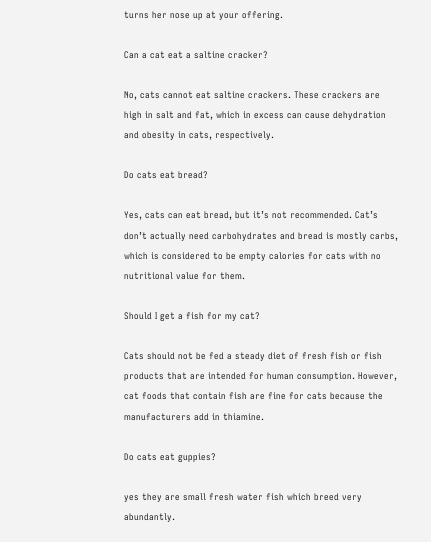turns her nose up at your offering.

Can a cat eat a saltine cracker?

No, cats cannot eat saltine crackers. These crackers are high in salt and fat, which in excess can cause dehydration and obesity in cats, respectively.

Do cats eat bread?

Yes, cats can eat bread, but it’s not recommended. Cat’s don’t actually need carbohydrates and bread is mostly carbs, which is considered to be empty calories for cats with no nutritional value for them.

Should I get a fish for my cat?

Cats should not be fed a steady diet of fresh fish or fish products that are intended for human consumption. However, cat foods that contain fish are fine for cats because the manufacturers add in thiamine.

Do cats eat guppies?

yes they are small fresh water fish which breed very abundantly.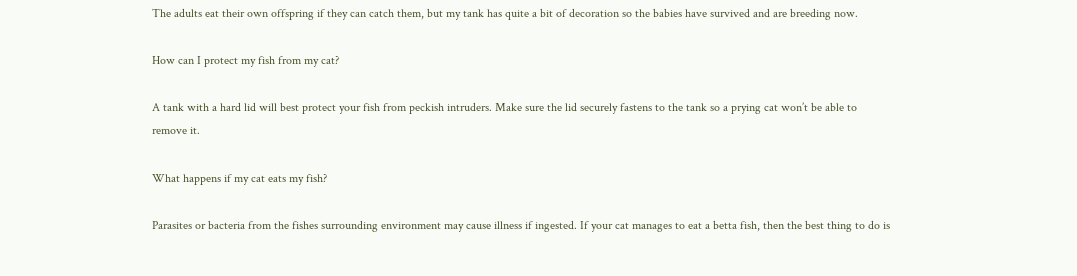The adults eat their own offspring if they can catch them, but my tank has quite a bit of decoration so the babies have survived and are breeding now.

How can I protect my fish from my cat?

A tank with a hard lid will best protect your fish from peckish intruders. Make sure the lid securely fastens to the tank so a prying cat won’t be able to remove it.

What happens if my cat eats my fish?

Parasites or bacteria from the fishes surrounding environment may cause illness if ingested. If your cat manages to eat a betta fish, then the best thing to do is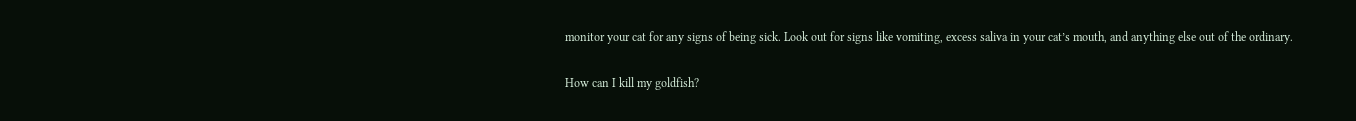monitor your cat for any signs of being sick. Look out for signs like vomiting, excess saliva in your cat’s mouth, and anything else out of the ordinary.

How can I kill my goldfish?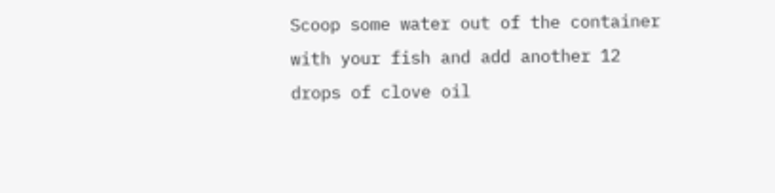Scoop some water out of the container with your fish and add another 12 drops of clove oil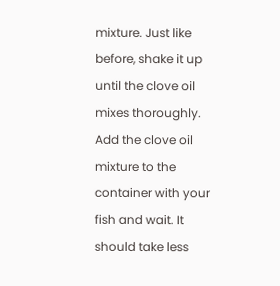mixture. Just like before, shake it up until the clove oil mixes thoroughly. Add the clove oil mixture to the container with your fish and wait. It should take less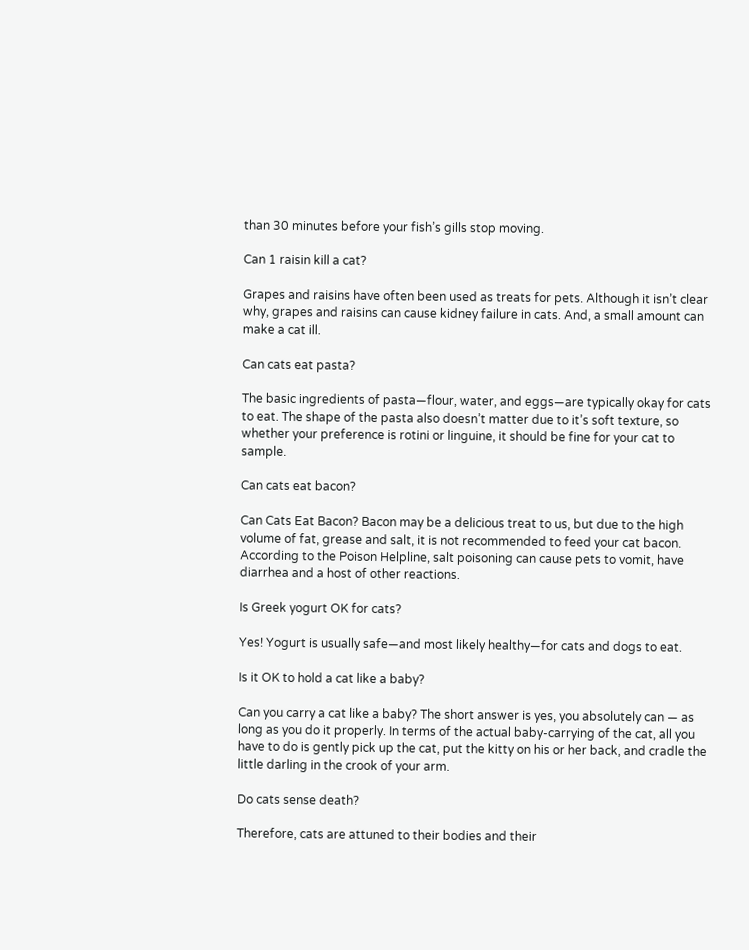than 30 minutes before your fish’s gills stop moving.

Can 1 raisin kill a cat?

Grapes and raisins have often been used as treats for pets. Although it isn’t clear why, grapes and raisins can cause kidney failure in cats. And, a small amount can make a cat ill.

Can cats eat pasta?

The basic ingredients of pasta—flour, water, and eggs—are typically okay for cats to eat. The shape of the pasta also doesn’t matter due to it’s soft texture, so whether your preference is rotini or linguine, it should be fine for your cat to sample.

Can cats eat bacon?

Can Cats Eat Bacon? Bacon may be a delicious treat to us, but due to the high volume of fat, grease and salt, it is not recommended to feed your cat bacon. According to the Poison Helpline, salt poisoning can cause pets to vomit, have diarrhea and a host of other reactions.

Is Greek yogurt OK for cats?

Yes! Yogurt is usually safe—and most likely healthy—for cats and dogs to eat.

Is it OK to hold a cat like a baby?

Can you carry a cat like a baby? The short answer is yes, you absolutely can — as long as you do it properly. In terms of the actual baby-carrying of the cat, all you have to do is gently pick up the cat, put the kitty on his or her back, and cradle the little darling in the crook of your arm.

Do cats sense death?

Therefore, cats are attuned to their bodies and their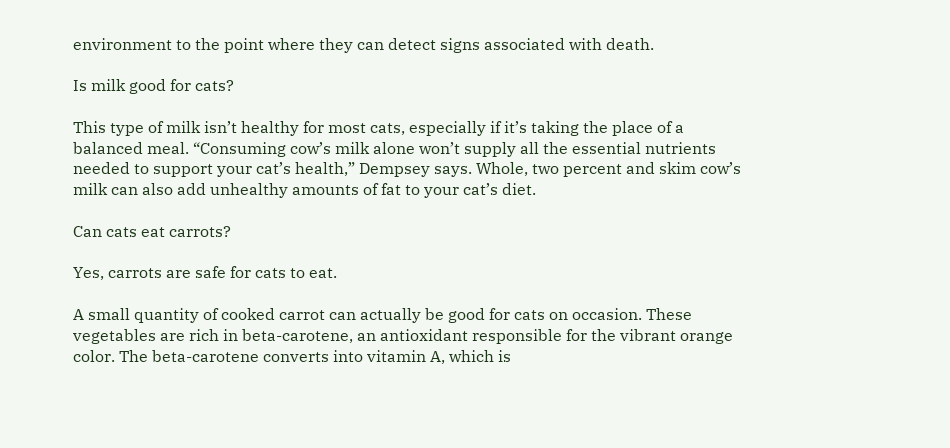environment to the point where they can detect signs associated with death.

Is milk good for cats?

This type of milk isn’t healthy for most cats, especially if it’s taking the place of a balanced meal. “Consuming cow’s milk alone won’t supply all the essential nutrients needed to support your cat’s health,” Dempsey says. Whole, two percent and skim cow’s milk can also add unhealthy amounts of fat to your cat’s diet.

Can cats eat carrots?

Yes, carrots are safe for cats to eat.

A small quantity of cooked carrot can actually be good for cats on occasion. These vegetables are rich in beta-carotene, an antioxidant responsible for the vibrant orange color. The beta-carotene converts into vitamin A, which is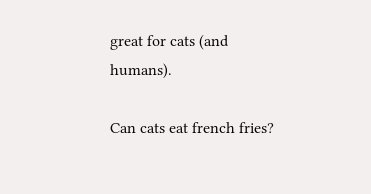great for cats (and humans).

Can cats eat french fries?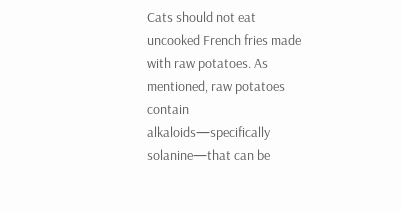Cats should not eat uncooked French fries made with raw potatoes. As mentioned, raw potatoes contain alkaloids—specifically solanine—that can be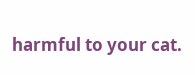harmful to your cat.